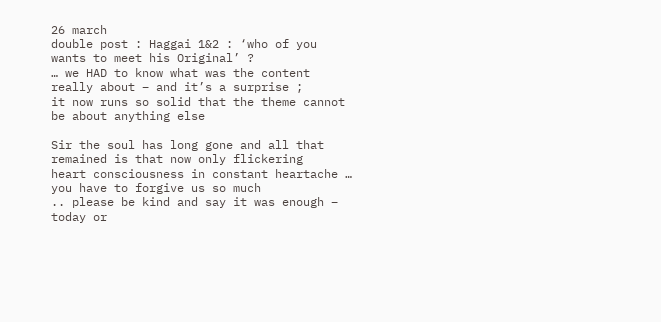26 march
double post : Haggai 1&2 : ‘who of you wants to meet his Original’ ?
… we HAD to know what was the content really about – and it’s a surprise ;
it now runs so solid that the theme cannot be about anything else

Sir the soul has long gone and all that remained is that now only flickering
heart consciousness in constant heartache … you have to forgive us so much
.. please be kind and say it was enough – today or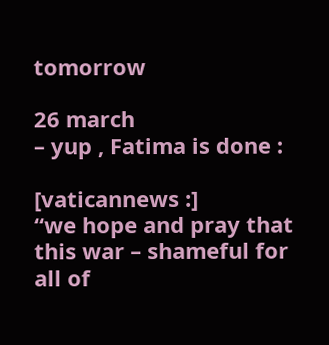tomorrow

26 march
– yup , Fatima is done :

[vaticannews :]
“we hope and pray that this war – shameful for all of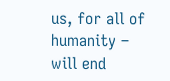us, for all of humanity –
will end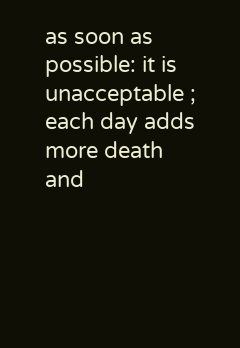as soon as possible: it is unacceptable ; each day adds more death
and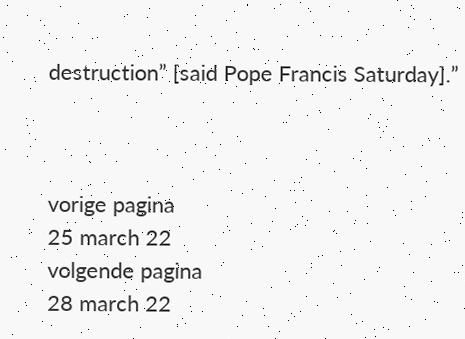destruction” [said Pope Francis Saturday].”



vorige pagina
25 march 22
volgende pagina
28 march 22